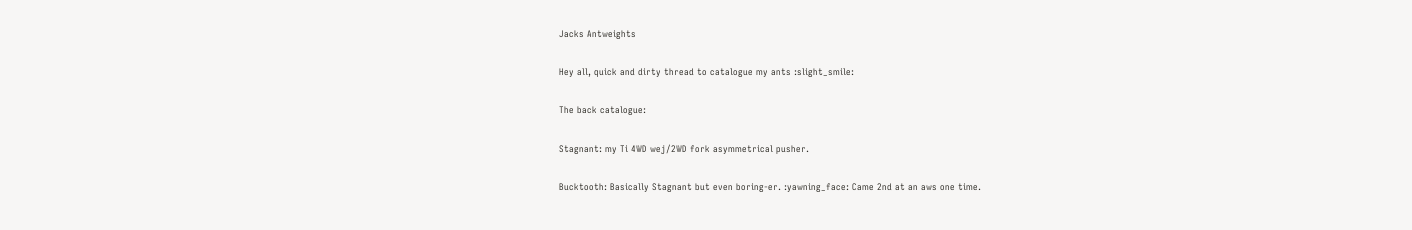Jacks Antweights

Hey all, quick and dirty thread to catalogue my ants :slight_smile:

The back catalogue:

Stagnant: my Ti 4WD wej/2WD fork asymmetrical pusher.

Bucktooth: Basically Stagnant but even boring-er. :yawning_face: Came 2nd at an aws one time.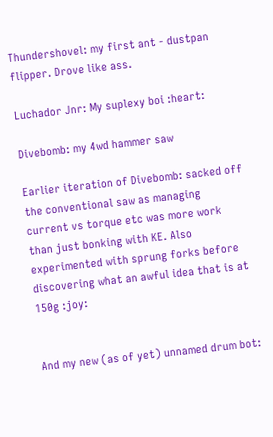Thundershovel: my first ant - dustpan flipper. Drove like ass.

Luchador Jnr: My suplexy boi :heart:

Divebomb: my 4wd hammer saw

Earlier iteration of Divebomb: sacked off the conventional saw as managing current vs torque etc was more work than just bonking with KE. Also experimented with sprung forks before discovering what an awful idea that is at 150g :joy:


And my new (as of yet) unnamed drum bot: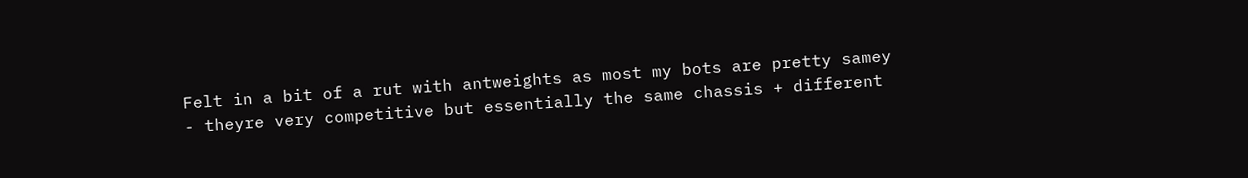Felt in a bit of a rut with antweights as most my bots are pretty samey - theyre very competitive but essentially the same chassis + different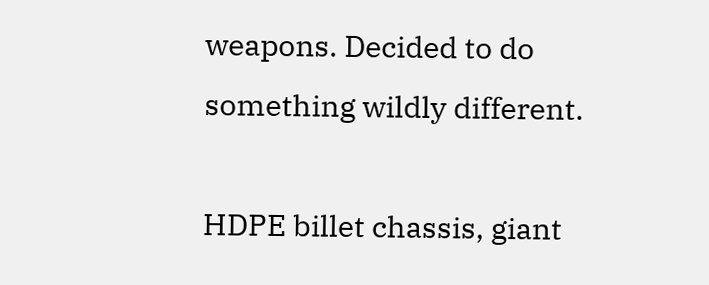weapons. Decided to do something wildly different.

HDPE billet chassis, giant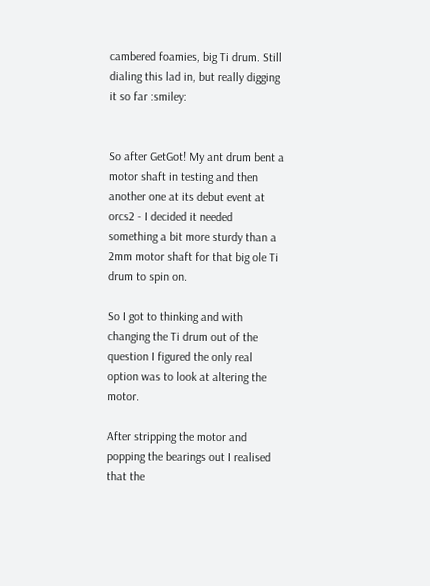cambered foamies, big Ti drum. Still dialing this lad in, but really digging it so far :smiley:


So after GetGot! My ant drum bent a motor shaft in testing and then another one at its debut event at orcs2 - I decided it needed something a bit more sturdy than a 2mm motor shaft for that big ole Ti drum to spin on.

So I got to thinking and with changing the Ti drum out of the question I figured the only real option was to look at altering the motor.

After stripping the motor and popping the bearings out I realised that the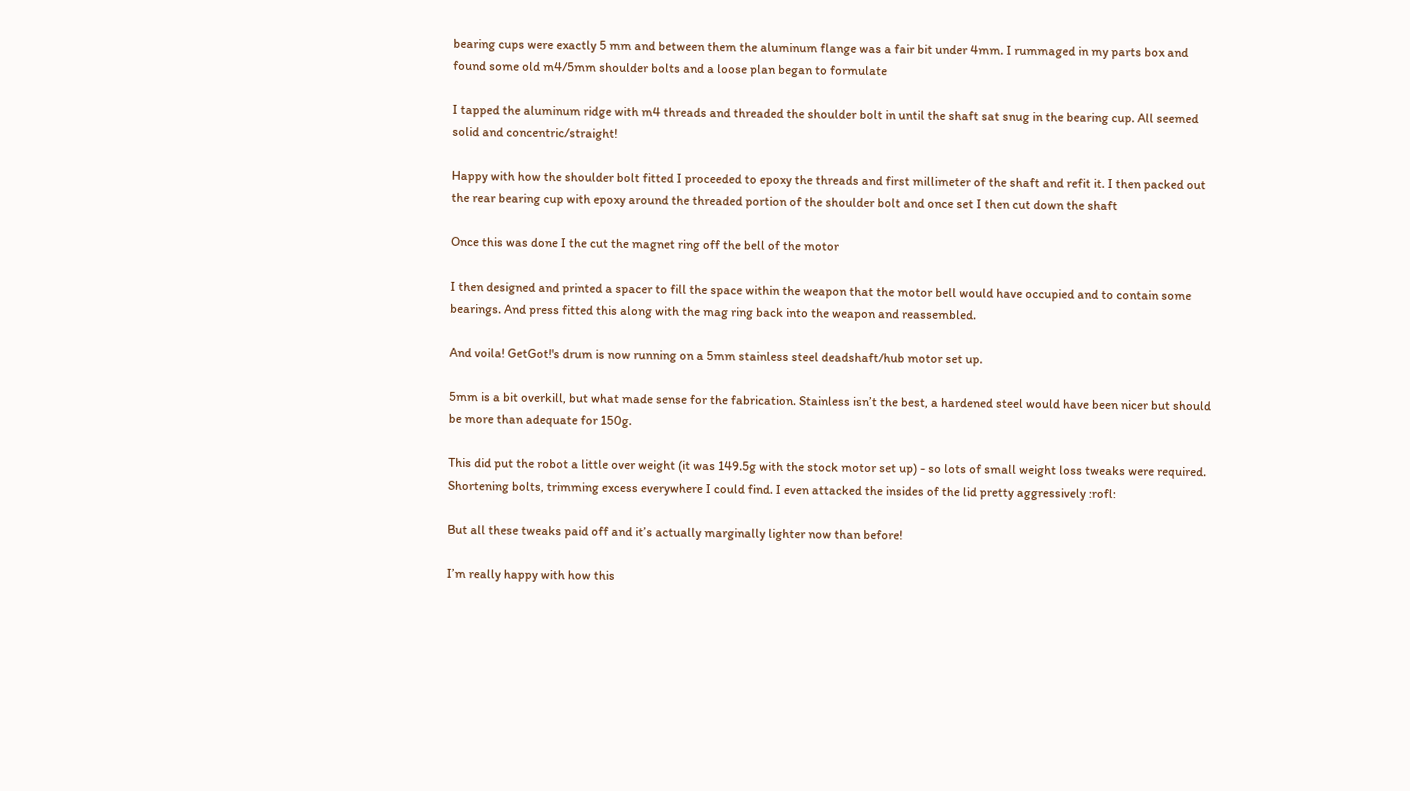bearing cups were exactly 5 mm and between them the aluminum flange was a fair bit under 4mm. I rummaged in my parts box and found some old m4/5mm shoulder bolts and a loose plan began to formulate

I tapped the aluminum ridge with m4 threads and threaded the shoulder bolt in until the shaft sat snug in the bearing cup. All seemed solid and concentric/straight!

Happy with how the shoulder bolt fitted I proceeded to epoxy the threads and first millimeter of the shaft and refit it. I then packed out the rear bearing cup with epoxy around the threaded portion of the shoulder bolt and once set I then cut down the shaft

Once this was done I the cut the magnet ring off the bell of the motor

I then designed and printed a spacer to fill the space within the weapon that the motor bell would have occupied and to contain some bearings. And press fitted this along with the mag ring back into the weapon and reassembled.

And voila! GetGot!'s drum is now running on a 5mm stainless steel deadshaft/hub motor set up.

5mm is a bit overkill, but what made sense for the fabrication. Stainless isn’t the best, a hardened steel would have been nicer but should be more than adequate for 150g.

This did put the robot a little over weight (it was 149.5g with the stock motor set up) - so lots of small weight loss tweaks were required. Shortening bolts, trimming excess everywhere I could find. I even attacked the insides of the lid pretty aggressively :rofl:

But all these tweaks paid off and it’s actually marginally lighter now than before!

I’m really happy with how this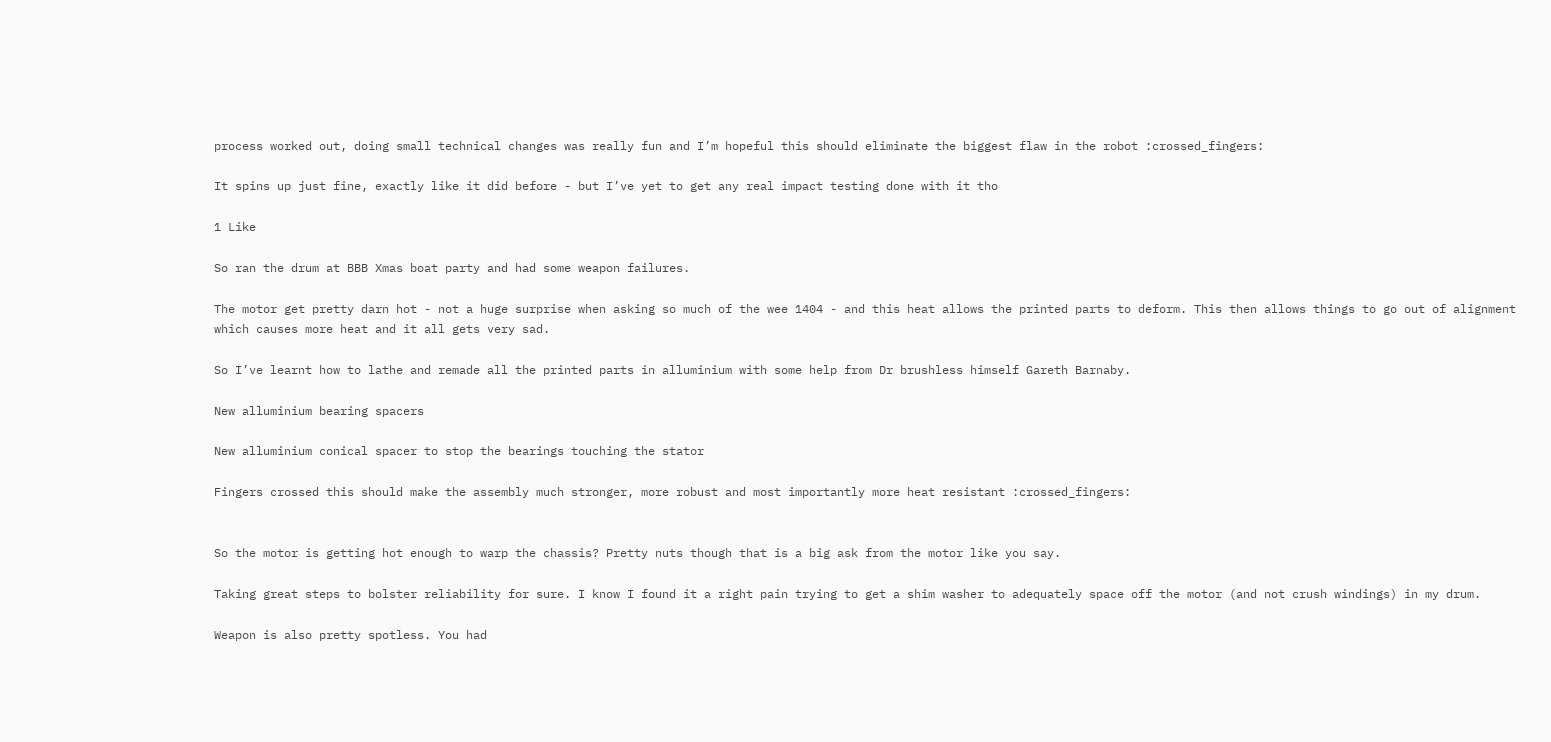process worked out, doing small technical changes was really fun and I’m hopeful this should eliminate the biggest flaw in the robot :crossed_fingers:

It spins up just fine, exactly like it did before - but I’ve yet to get any real impact testing done with it tho

1 Like

So ran the drum at BBB Xmas boat party and had some weapon failures.

The motor get pretty darn hot - not a huge surprise when asking so much of the wee 1404 - and this heat allows the printed parts to deform. This then allows things to go out of alignment which causes more heat and it all gets very sad.

So I’ve learnt how to lathe and remade all the printed parts in alluminium with some help from Dr brushless himself Gareth Barnaby.

New alluminium bearing spacers

New alluminium conical spacer to stop the bearings touching the stator

Fingers crossed this should make the assembly much stronger, more robust and most importantly more heat resistant :crossed_fingers:


So the motor is getting hot enough to warp the chassis? Pretty nuts though that is a big ask from the motor like you say.

Taking great steps to bolster reliability for sure. I know I found it a right pain trying to get a shim washer to adequately space off the motor (and not crush windings) in my drum.

Weapon is also pretty spotless. You had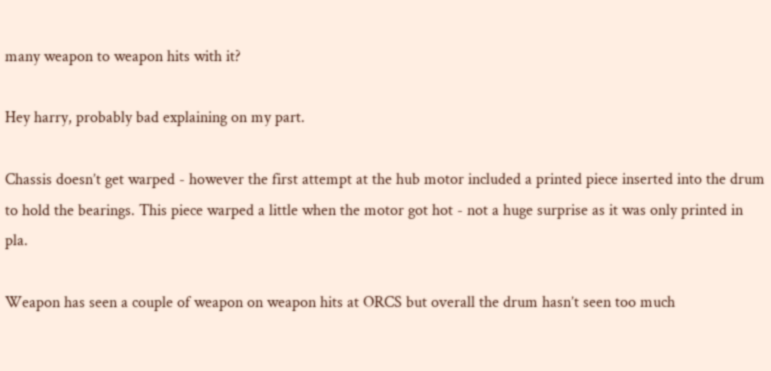many weapon to weapon hits with it?

Hey harry, probably bad explaining on my part.

Chassis doesn’t get warped - however the first attempt at the hub motor included a printed piece inserted into the drum to hold the bearings. This piece warped a little when the motor got hot - not a huge surprise as it was only printed in pla.

Weapon has seen a couple of weapon on weapon hits at ORCS but overall the drum hasn’t seen too much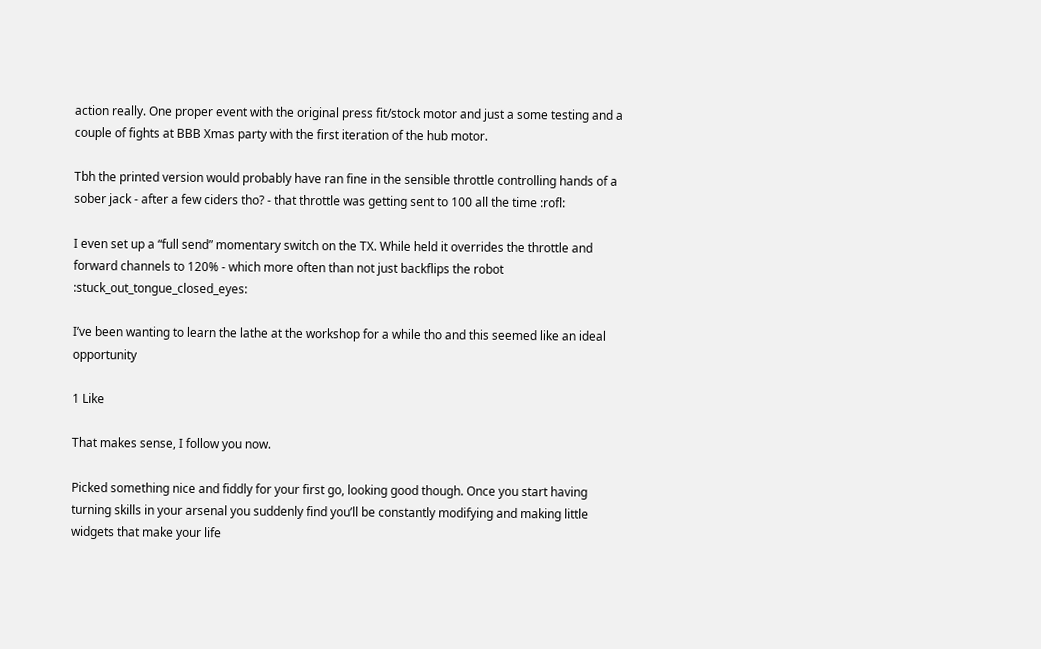action really. One proper event with the original press fit/stock motor and just a some testing and a couple of fights at BBB Xmas party with the first iteration of the hub motor.

Tbh the printed version would probably have ran fine in the sensible throttle controlling hands of a sober jack - after a few ciders tho? - that throttle was getting sent to 100 all the time :rofl:

I even set up a “full send” momentary switch on the TX. While held it overrides the throttle and forward channels to 120% - which more often than not just backflips the robot :stuck_out_tongue_closed_eyes:

I’ve been wanting to learn the lathe at the workshop for a while tho and this seemed like an ideal opportunity

1 Like

That makes sense, I follow you now.

Picked something nice and fiddly for your first go, looking good though. Once you start having turning skills in your arsenal you suddenly find you’ll be constantly modifying and making little widgets that make your life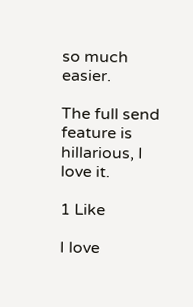so much easier.

The full send feature is hillarious, I love it.

1 Like

I love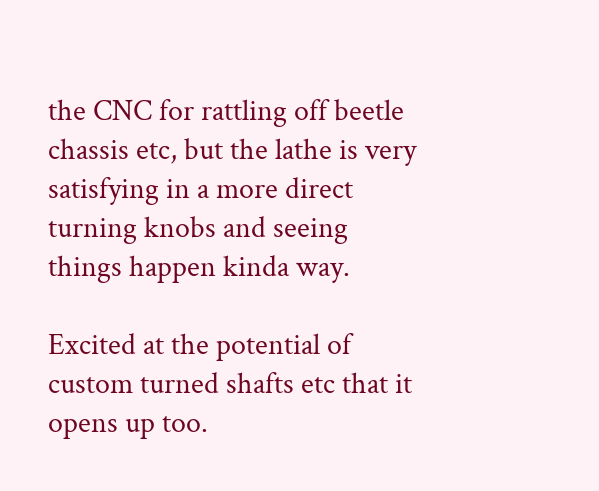the CNC for rattling off beetle chassis etc, but the lathe is very satisfying in a more direct turning knobs and seeing things happen kinda way.

Excited at the potential of custom turned shafts etc that it opens up too.